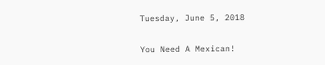Tuesday, June 5, 2018

You Need A Mexican!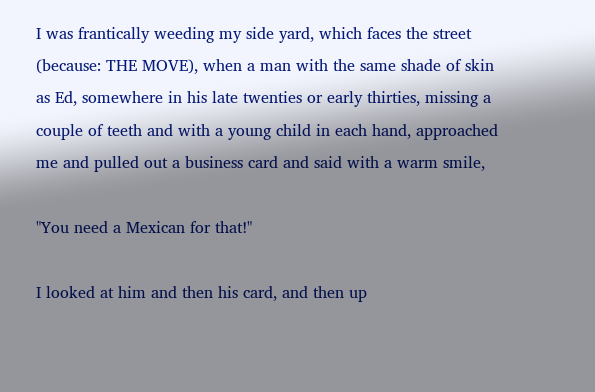I was frantically weeding my side yard, which faces the street (because: THE MOVE), when a man with the same shade of skin as Ed, somewhere in his late twenties or early thirties, missing a couple of teeth and with a young child in each hand, approached me and pulled out a business card and said with a warm smile,

"You need a Mexican for that!"

I looked at him and then his card, and then up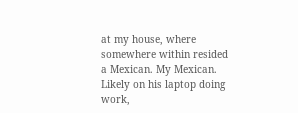at my house, where somewhere within resided a Mexican. My Mexican. Likely on his laptop doing work,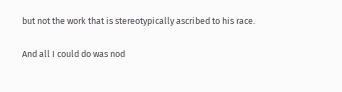but not the work that is stereotypically ascribed to his race.

And all I could do was nod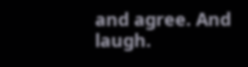and agree. And laugh.